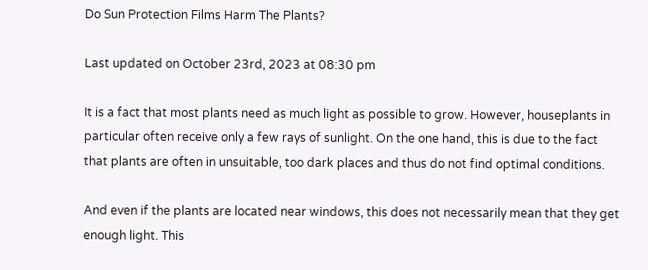Do Sun Protection Films Harm The Plants?

Last updated on October 23rd, 2023 at 08:30 pm

It is a fact that most plants need as much light as possible to grow. However, houseplants in particular often receive only a few rays of sunlight. On the one hand, this is due to the fact that plants are often in unsuitable, too dark places and thus do not find optimal conditions.

And even if the plants are located near windows, this does not necessarily mean that they get enough light. This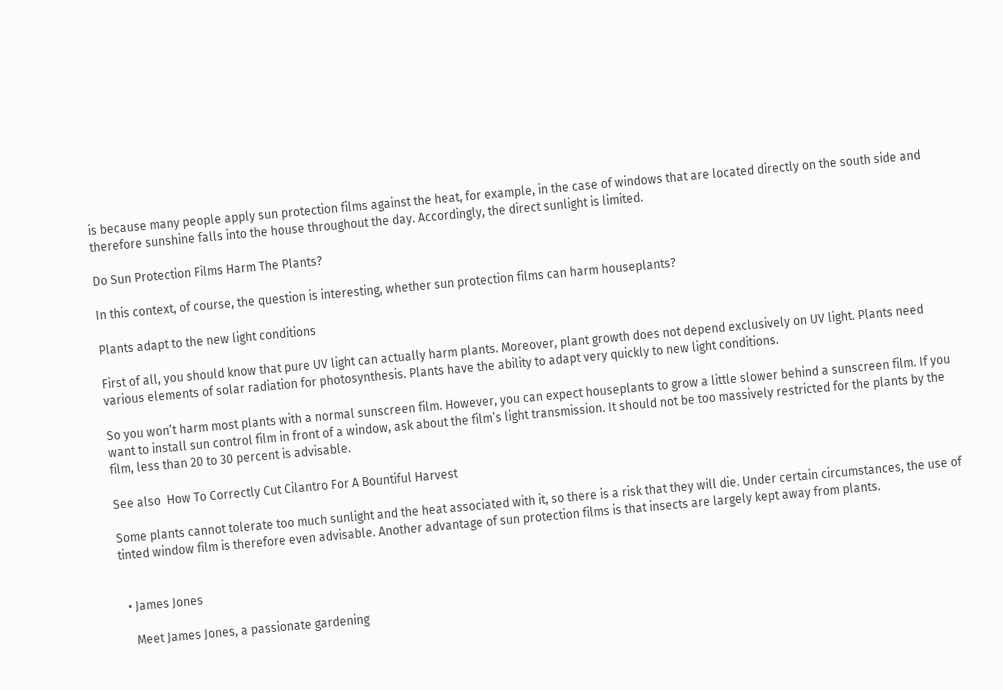is because many people apply sun protection films against the heat, for example, in the case of windows that are located directly on the south side and therefore sunshine falls into the house throughout the day. Accordingly, the direct sunlight is limited.

Do Sun Protection Films Harm The Plants?

In this context, of course, the question is interesting, whether sun protection films can harm houseplants?

Plants adapt to the new light conditions

First of all, you should know that pure UV light can actually harm plants. Moreover, plant growth does not depend exclusively on UV light. Plants need various elements of solar radiation for photosynthesis. Plants have the ability to adapt very quickly to new light conditions.

So you won’t harm most plants with a normal sunscreen film. However, you can expect houseplants to grow a little slower behind a sunscreen film. If you want to install sun control film in front of a window, ask about the film’s light transmission. It should not be too massively restricted for the plants by the film, less than 20 to 30 percent is advisable.

See also  How To Correctly Cut Cilantro For A Bountiful Harvest

Some plants cannot tolerate too much sunlight and the heat associated with it, so there is a risk that they will die. Under certain circumstances, the use of tinted window film is therefore even advisable. Another advantage of sun protection films is that insects are largely kept away from plants.


  • James Jones

    Meet James Jones, a passionate gardening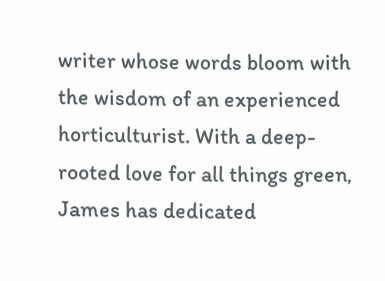writer whose words bloom with the wisdom of an experienced horticulturist. With a deep-rooted love for all things green, James has dedicated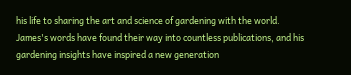his life to sharing the art and science of gardening with the world. James's words have found their way into countless publications, and his gardening insights have inspired a new generation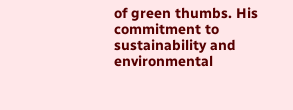of green thumbs. His commitment to sustainability and environmental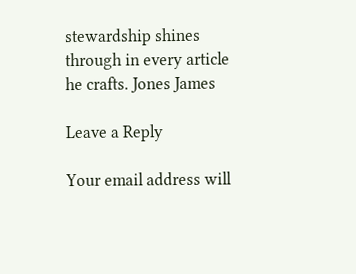stewardship shines through in every article he crafts. Jones James

Leave a Reply

Your email address will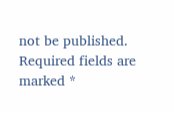not be published. Required fields are marked *